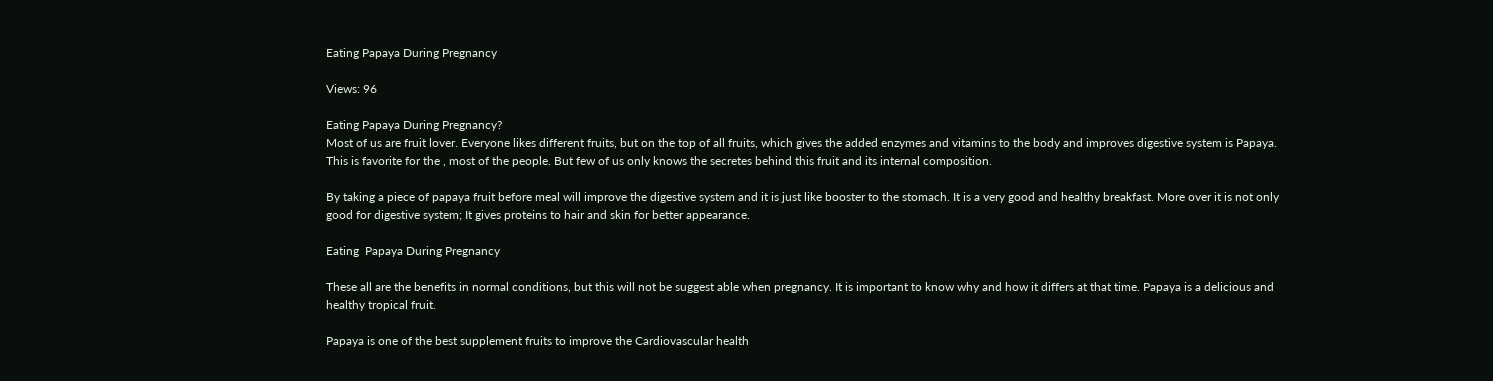Eating Papaya During Pregnancy

Views: 96

Eating Papaya During Pregnancy?
Most of us are fruit lover. Everyone likes different fruits, but on the top of all fruits, which gives the added enzymes and vitamins to the body and improves digestive system is Papaya. This is favorite for the , most of the people. But few of us only knows the secretes behind this fruit and its internal composition.

By taking a piece of papaya fruit before meal will improve the digestive system and it is just like booster to the stomach. It is a very good and healthy breakfast. More over it is not only good for digestive system; It gives proteins to hair and skin for better appearance.

Eating  Papaya During Pregnancy

These all are the benefits in normal conditions, but this will not be suggest able when pregnancy. It is important to know why and how it differs at that time. Papaya is a delicious and healthy tropical fruit.

Papaya is one of the best supplement fruits to improve the Cardiovascular health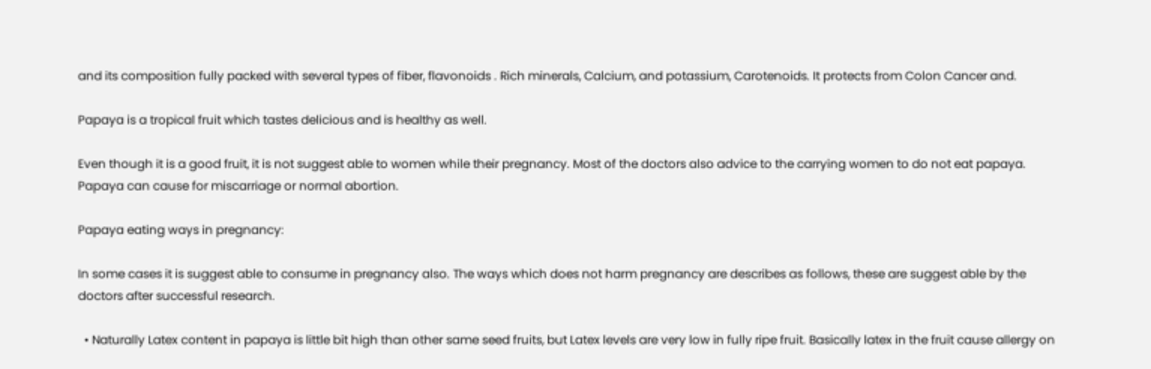and its composition fully packed with several types of fiber, flavonoids . Rich minerals, Calcium, and potassium, Carotenoids. It protects from Colon Cancer and.

Papaya is a tropical fruit which tastes delicious and is healthy as well.

Even though it is a good fruit, it is not suggest able to women while their pregnancy. Most of the doctors also advice to the carrying women to do not eat papaya. Papaya can cause for miscarriage or normal abortion.

Papaya eating ways in pregnancy:

In some cases it is suggest able to consume in pregnancy also. The ways which does not harm pregnancy are describes as follows, these are suggest able by the doctors after successful research.

  • Naturally Latex content in papaya is little bit high than other same seed fruits, but Latex levels are very low in fully ripe fruit. Basically latex in the fruit cause allergy on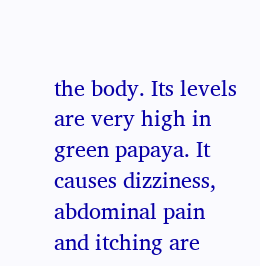the body. Its levels are very high in green papaya. It causes dizziness, abdominal pain and itching are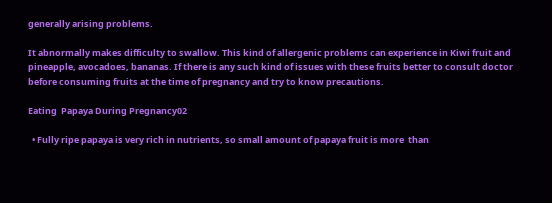generally arising problems.

It abnormally makes difficulty to swallow. This kind of allergenic problems can experience in Kiwi fruit and pineapple, avocadoes, bananas. If there is any such kind of issues with these fruits better to consult doctor before consuming fruits at the time of pregnancy and try to know precautions.

Eating  Papaya During Pregnancy02

  • Fully ripe papaya is very rich in nutrients, so small amount of papaya fruit is more  than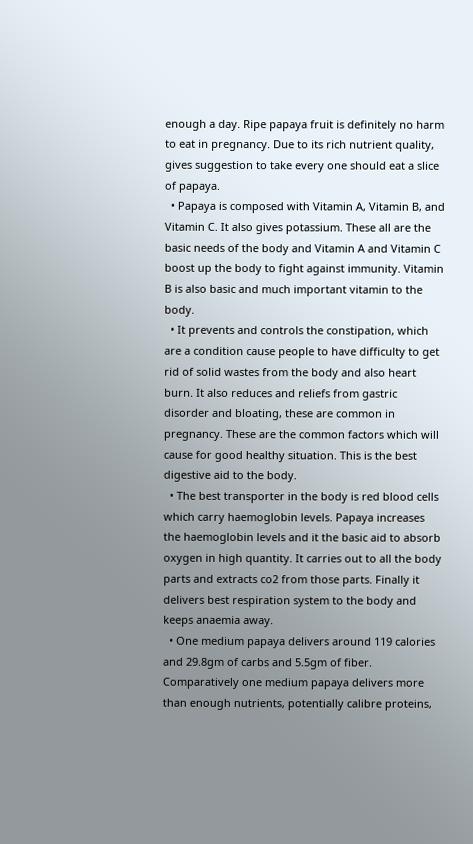enough a day. Ripe papaya fruit is definitely no harm to eat in pregnancy. Due to its rich nutrient quality, gives suggestion to take every one should eat a slice of papaya.
  • Papaya is composed with Vitamin A, Vitamin B, and Vitamin C. It also gives potassium. These all are the basic needs of the body and Vitamin A and Vitamin C boost up the body to fight against immunity. Vitamin B is also basic and much important vitamin to the body.
  • It prevents and controls the constipation, which are a condition cause people to have difficulty to get rid of solid wastes from the body and also heart burn. It also reduces and reliefs from gastric disorder and bloating, these are common in pregnancy. These are the common factors which will cause for good healthy situation. This is the best digestive aid to the body.
  • The best transporter in the body is red blood cells which carry haemoglobin levels. Papaya increases the haemoglobin levels and it the basic aid to absorb oxygen in high quantity. It carries out to all the body parts and extracts co2 from those parts. Finally it delivers best respiration system to the body and keeps anaemia away.
  • One medium papaya delivers around 119 calories and 29.8gm of carbs and 5.5gm of fiber. Comparatively one medium papaya delivers more than enough nutrients, potentially calibre proteins,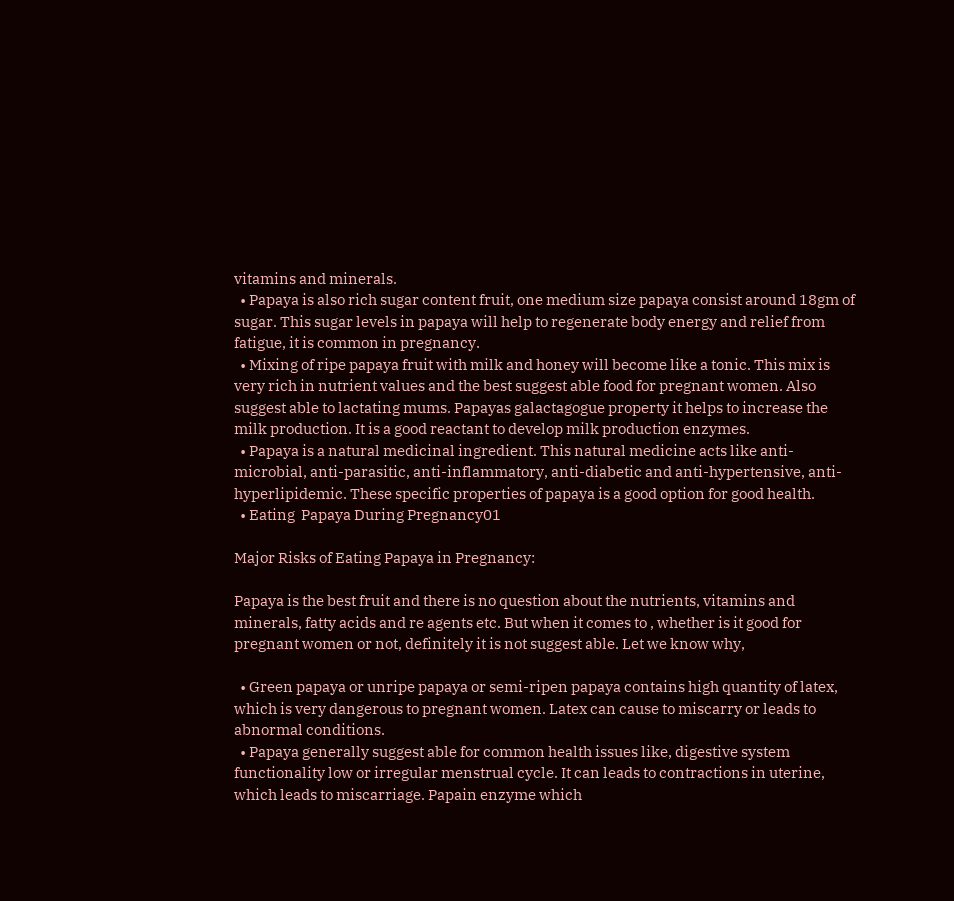vitamins and minerals.
  • Papaya is also rich sugar content fruit, one medium size papaya consist around 18gm of sugar. This sugar levels in papaya will help to regenerate body energy and relief from fatigue, it is common in pregnancy.
  • Mixing of ripe papaya fruit with milk and honey will become like a tonic. This mix is very rich in nutrient values and the best suggest able food for pregnant women. Also suggest able to lactating mums. Papayas galactagogue property it helps to increase the milk production. It is a good reactant to develop milk production enzymes.
  • Papaya is a natural medicinal ingredient. This natural medicine acts like anti-microbial, anti-parasitic, anti-inflammatory, anti-diabetic and anti-hypertensive, anti-hyperlipidemic. These specific properties of papaya is a good option for good health.
  • Eating  Papaya During Pregnancy01

Major Risks of Eating Papaya in Pregnancy:

Papaya is the best fruit and there is no question about the nutrients, vitamins and minerals, fatty acids and re agents etc. But when it comes to , whether is it good for pregnant women or not, definitely it is not suggest able. Let we know why,

  • Green papaya or unripe papaya or semi-ripen papaya contains high quantity of latex, which is very dangerous to pregnant women. Latex can cause to miscarry or leads to abnormal conditions.
  • Papaya generally suggest able for common health issues like, digestive system functionality low or irregular menstrual cycle. It can leads to contractions in uterine, which leads to miscarriage. Papain enzyme which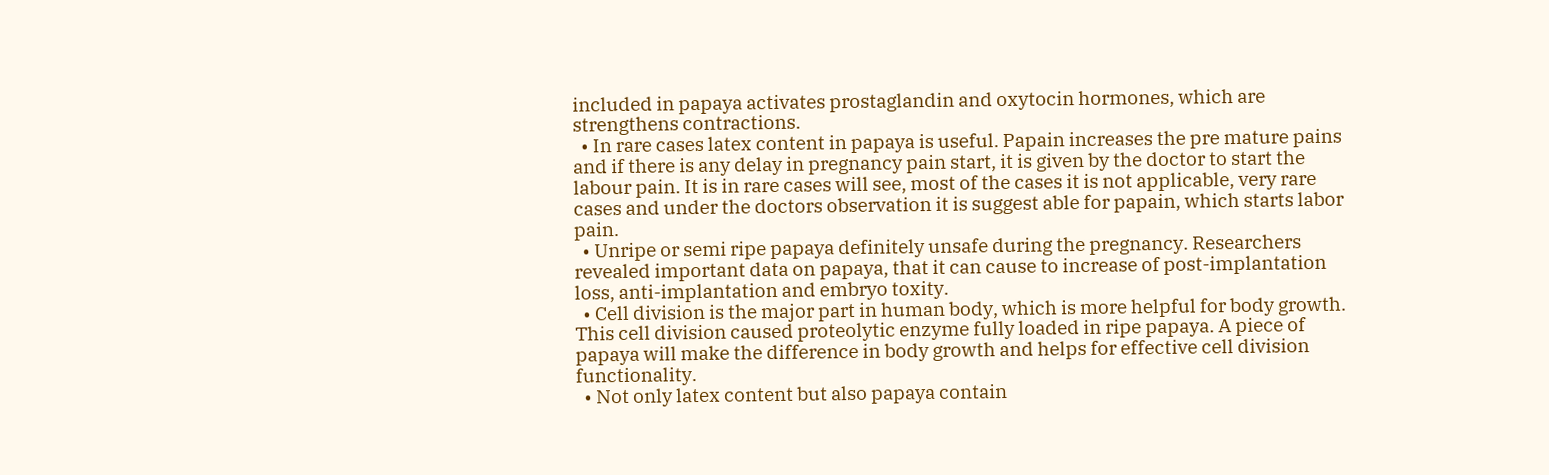included in papaya activates prostaglandin and oxytocin hormones, which are strengthens contractions.
  • In rare cases latex content in papaya is useful. Papain increases the pre mature pains and if there is any delay in pregnancy pain start, it is given by the doctor to start the labour pain. It is in rare cases will see, most of the cases it is not applicable, very rare cases and under the doctors observation it is suggest able for papain, which starts labor pain.
  • Unripe or semi ripe papaya definitely unsafe during the pregnancy. Researchers revealed important data on papaya, that it can cause to increase of post-implantation loss, anti-implantation and embryo toxity.
  • Cell division is the major part in human body, which is more helpful for body growth. This cell division caused proteolytic enzyme fully loaded in ripe papaya. A piece of papaya will make the difference in body growth and helps for effective cell division functionality.
  • Not only latex content but also papaya contain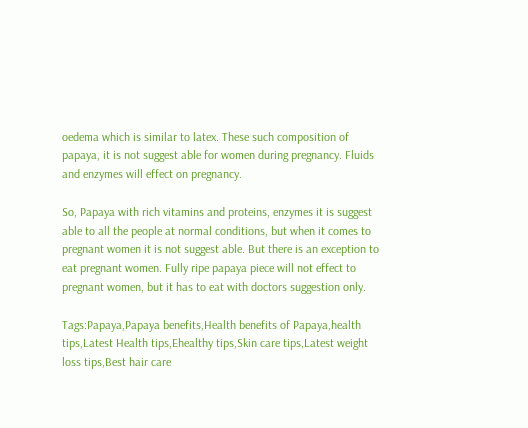oedema which is similar to latex. These such composition of papaya, it is not suggest able for women during pregnancy. Fluids and enzymes will effect on pregnancy.

So, Papaya with rich vitamins and proteins, enzymes it is suggest able to all the people at normal conditions, but when it comes to pregnant women it is not suggest able. But there is an exception to eat pregnant women. Fully ripe papaya piece will not effect to pregnant women, but it has to eat with doctors suggestion only.

Tags:Papaya,Papaya benefits,Health benefits of Papaya,health tips,Latest Health tips,Ehealthy tips,Skin care tips,Latest weight loss tips,Best hair care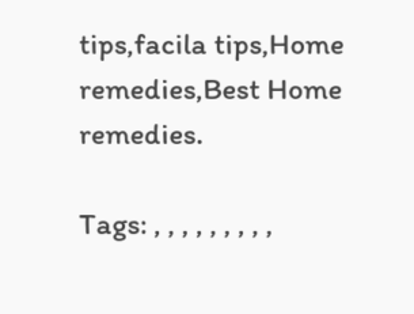tips,facila tips,Home remedies,Best Home remedies.

Tags: , , , , , , , , ,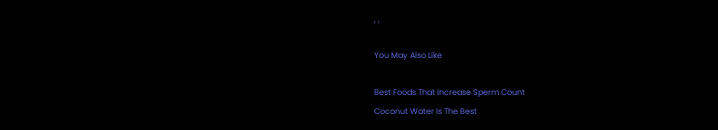, ,

You May Also Like

Best Foods That Increase Sperm Count
Coconut Water Is The Best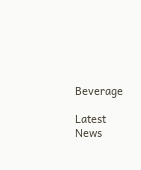Beverage

Latest News